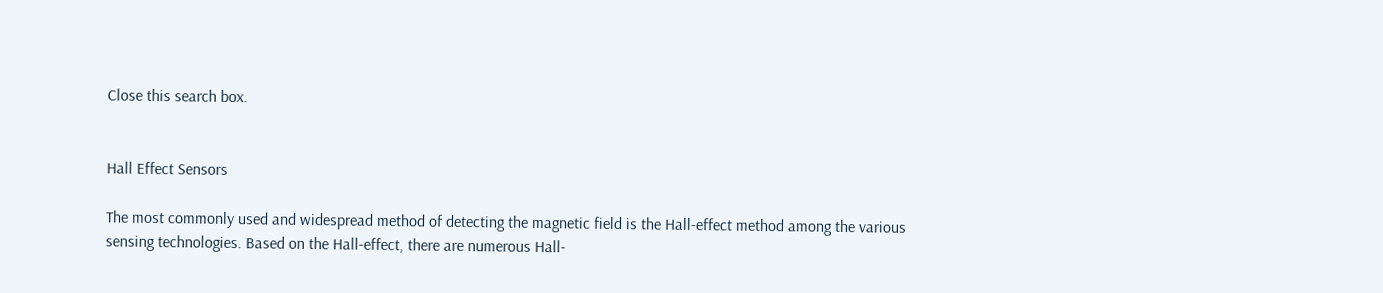Close this search box.


Hall Effect Sensors

The most commonly used and widespread method of detecting the magnetic field is the Hall-effect method among the various sensing technologies. Based on the Hall-effect, there are numerous Hall-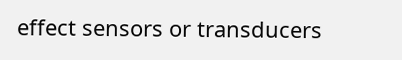effect sensors or transducers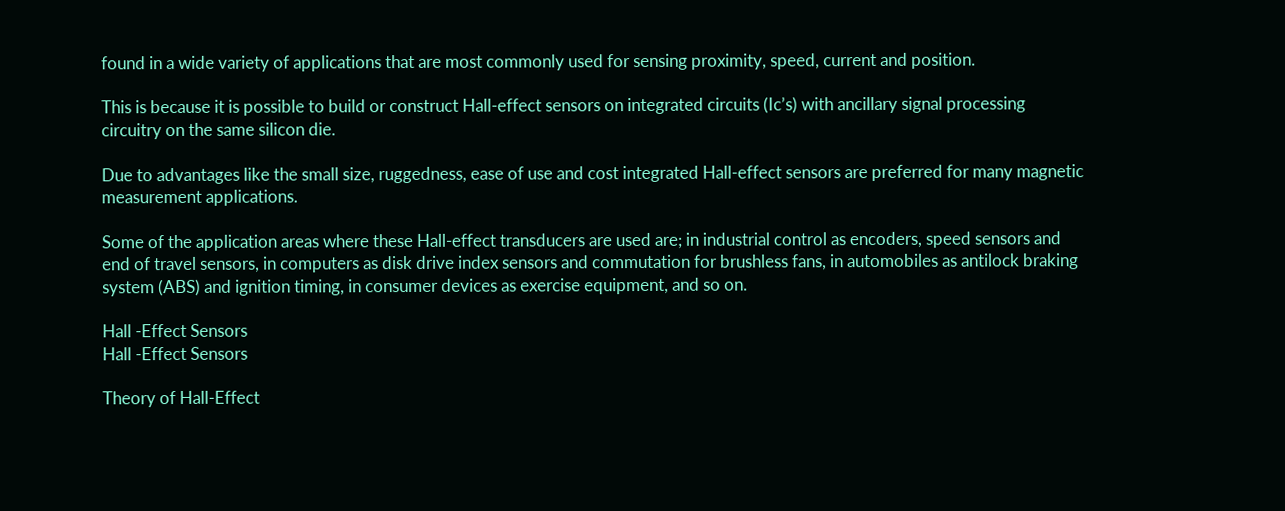found in a wide variety of applications that are most commonly used for sensing proximity, speed, current and position.

This is because it is possible to build or construct Hall-effect sensors on integrated circuits (Ic’s) with ancillary signal processing circuitry on the same silicon die.

Due to advantages like the small size, ruggedness, ease of use and cost integrated Hall-effect sensors are preferred for many magnetic measurement applications.

Some of the application areas where these Hall-effect transducers are used are; in industrial control as encoders, speed sensors and end of travel sensors, in computers as disk drive index sensors and commutation for brushless fans, in automobiles as antilock braking system (ABS) and ignition timing, in consumer devices as exercise equipment, and so on.

Hall -Effect Sensors
Hall -Effect Sensors

Theory of Hall-Effect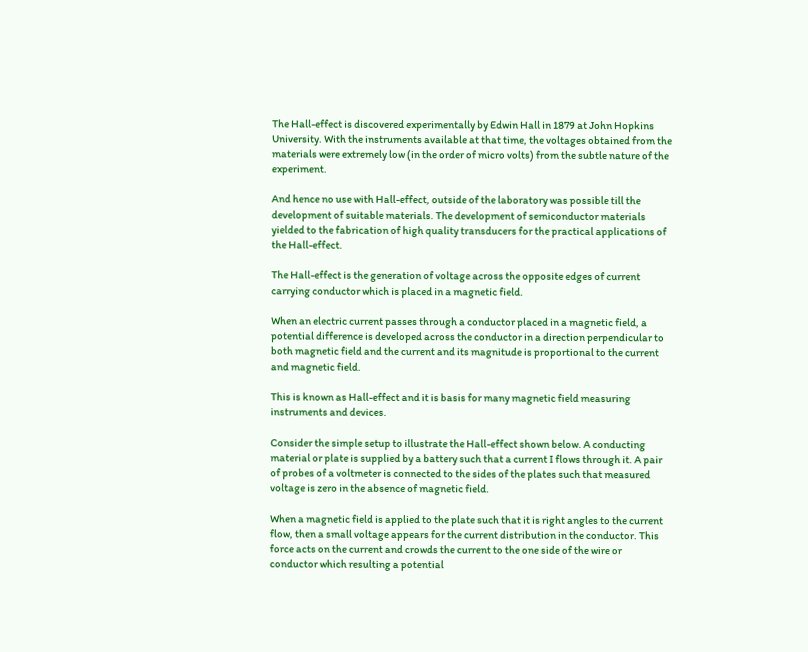The Hall-effect is discovered experimentally by Edwin Hall in 1879 at John Hopkins University. With the instruments available at that time, the voltages obtained from the materials were extremely low (in the order of micro volts) from the subtle nature of the experiment.

And hence no use with Hall-effect, outside of the laboratory was possible till the development of suitable materials. The development of semiconductor materials yielded to the fabrication of high quality transducers for the practical applications of the Hall-effect.

The Hall-effect is the generation of voltage across the opposite edges of current carrying conductor which is placed in a magnetic field.

When an electric current passes through a conductor placed in a magnetic field, a potential difference is developed across the conductor in a direction perpendicular to both magnetic field and the current and its magnitude is proportional to the current and magnetic field.

This is known as Hall-effect and it is basis for many magnetic field measuring instruments and devices.

Consider the simple setup to illustrate the Hall-effect shown below. A conducting material or plate is supplied by a battery such that a current I flows through it. A pair of probes of a voltmeter is connected to the sides of the plates such that measured voltage is zero in the absence of magnetic field.

When a magnetic field is applied to the plate such that it is right angles to the current flow, then a small voltage appears for the current distribution in the conductor. This force acts on the current and crowds the current to the one side of the wire or conductor which resulting a potential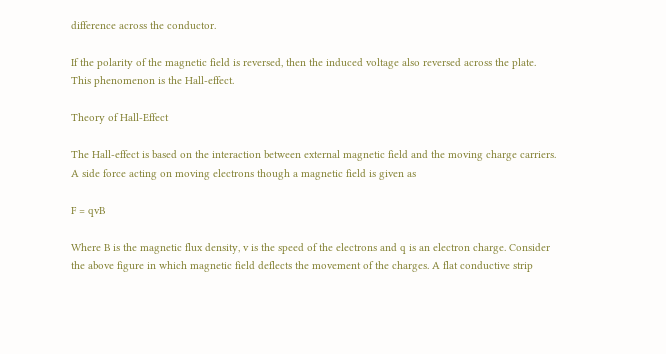difference across the conductor.

If the polarity of the magnetic field is reversed, then the induced voltage also reversed across the plate. This phenomenon is the Hall-effect.

Theory of Hall-Effect

The Hall-effect is based on the interaction between external magnetic field and the moving charge carriers. A side force acting on moving electrons though a magnetic field is given as

F = qvB

Where B is the magnetic flux density, v is the speed of the electrons and q is an electron charge. Consider the above figure in which magnetic field deflects the movement of the charges. A flat conductive strip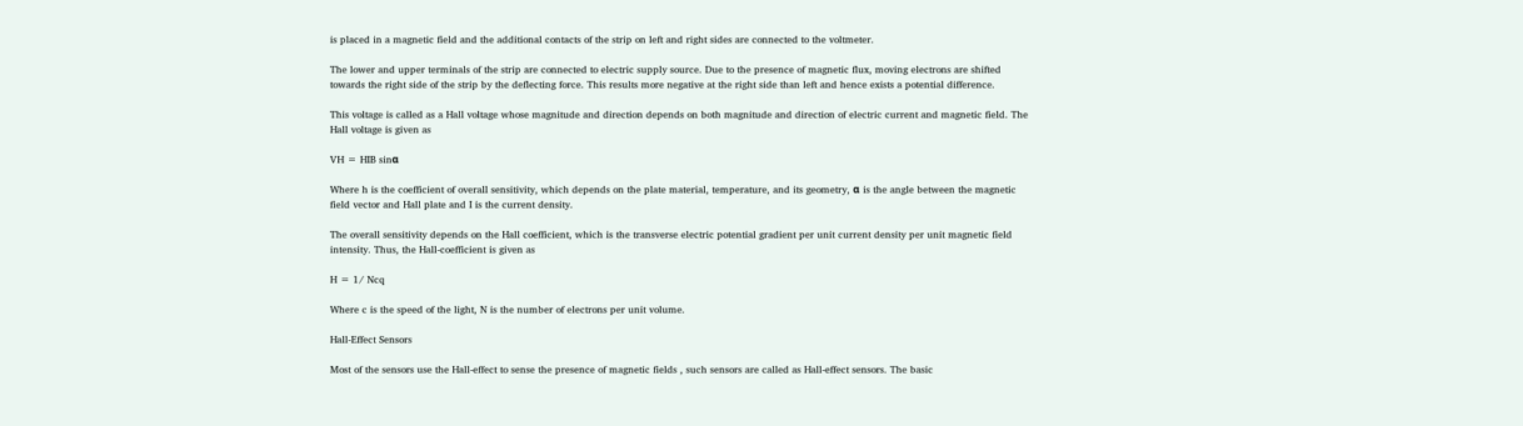is placed in a magnetic field and the additional contacts of the strip on left and right sides are connected to the voltmeter.

The lower and upper terminals of the strip are connected to electric supply source. Due to the presence of magnetic flux, moving electrons are shifted towards the right side of the strip by the deflecting force. This results more negative at the right side than left and hence exists a potential difference.

This voltage is called as a Hall voltage whose magnitude and direction depends on both magnitude and direction of electric current and magnetic field. The Hall voltage is given as

VH = HIB sinα

Where h is the coefficient of overall sensitivity, which depends on the plate material, temperature, and its geometry, α is the angle between the magnetic field vector and Hall plate and I is the current density.

The overall sensitivity depends on the Hall coefficient, which is the transverse electric potential gradient per unit current density per unit magnetic field intensity. Thus, the Hall-coefficient is given as

H = 1/ Ncq

Where c is the speed of the light, N is the number of electrons per unit volume.

Hall-Effect Sensors

Most of the sensors use the Hall-effect to sense the presence of magnetic fields , such sensors are called as Hall-effect sensors. The basic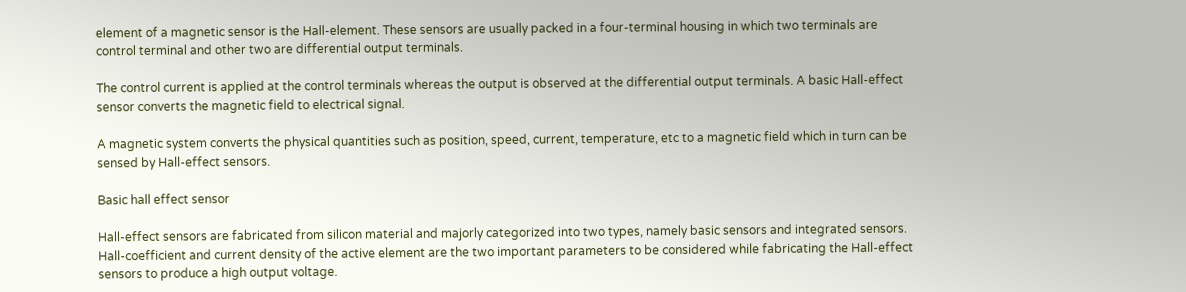element of a magnetic sensor is the Hall-element. These sensors are usually packed in a four-terminal housing in which two terminals are control terminal and other two are differential output terminals.

The control current is applied at the control terminals whereas the output is observed at the differential output terminals. A basic Hall-effect sensor converts the magnetic field to electrical signal.

A magnetic system converts the physical quantities such as position, speed, current, temperature, etc to a magnetic field which in turn can be sensed by Hall-effect sensors.

Basic hall effect sensor

Hall-effect sensors are fabricated from silicon material and majorly categorized into two types, namely basic sensors and integrated sensors. Hall-coefficient and current density of the active element are the two important parameters to be considered while fabricating the Hall-effect sensors to produce a high output voltage.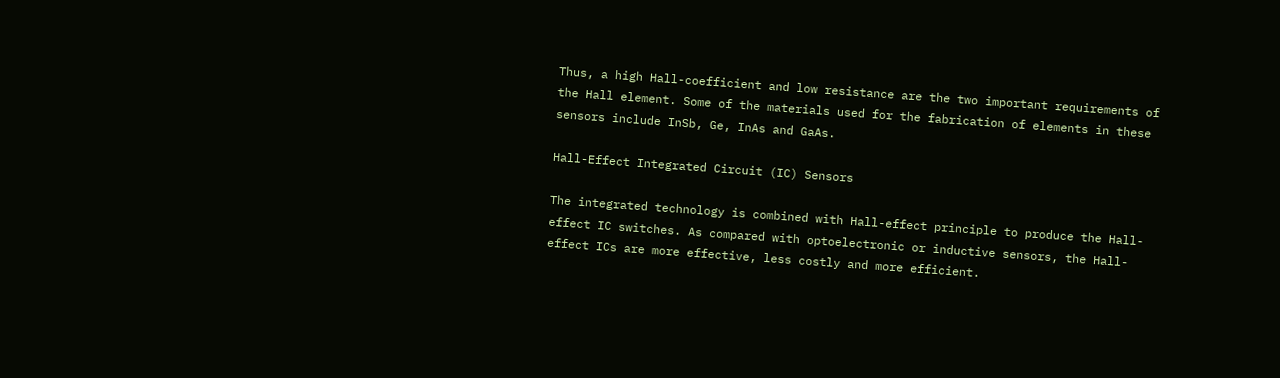Thus, a high Hall-coefficient and low resistance are the two important requirements of the Hall element. Some of the materials used for the fabrication of elements in these sensors include InSb, Ge, InAs and GaAs.

Hall-Effect Integrated Circuit (IC) Sensors

The integrated technology is combined with Hall-effect principle to produce the Hall-effect IC switches. As compared with optoelectronic or inductive sensors, the Hall-effect ICs are more effective, less costly and more efficient.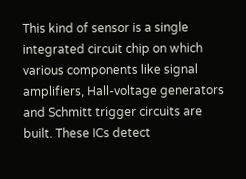This kind of sensor is a single integrated circuit chip on which various components like signal amplifiers, Hall-voltage generators and Schmitt trigger circuits are built. These ICs detect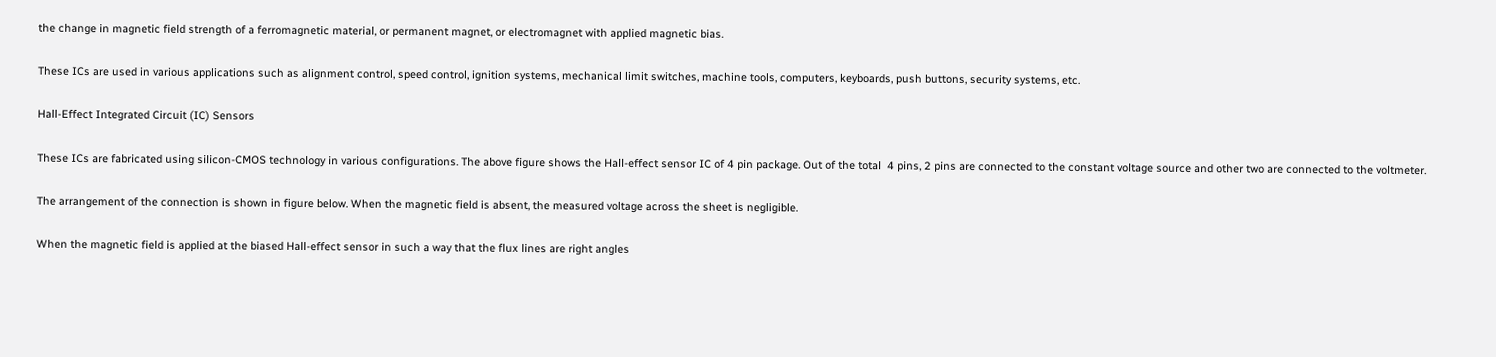the change in magnetic field strength of a ferromagnetic material, or permanent magnet, or electromagnet with applied magnetic bias.

These ICs are used in various applications such as alignment control, speed control, ignition systems, mechanical limit switches, machine tools, computers, keyboards, push buttons, security systems, etc.

Hall-Effect Integrated Circuit (IC) Sensors

These ICs are fabricated using silicon-CMOS technology in various configurations. The above figure shows the Hall-effect sensor IC of 4 pin package. Out of the total  4 pins, 2 pins are connected to the constant voltage source and other two are connected to the voltmeter.

The arrangement of the connection is shown in figure below. When the magnetic field is absent, the measured voltage across the sheet is negligible.

When the magnetic field is applied at the biased Hall-effect sensor in such a way that the flux lines are right angles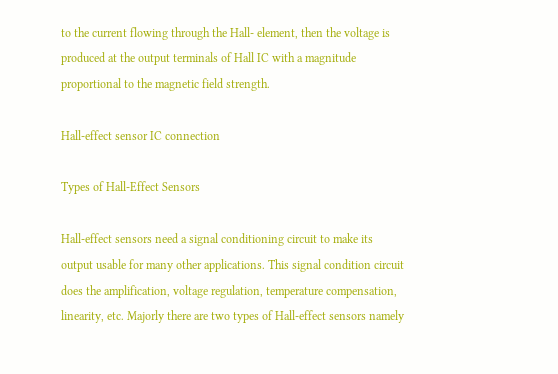to the current flowing through the Hall- element, then the voltage is produced at the output terminals of Hall IC with a magnitude proportional to the magnetic field strength.

Hall-effect sensor IC connection

Types of Hall-Effect Sensors

Hall-effect sensors need a signal conditioning circuit to make its output usable for many other applications. This signal condition circuit does the amplification, voltage regulation, temperature compensation, linearity, etc. Majorly there are two types of Hall-effect sensors namely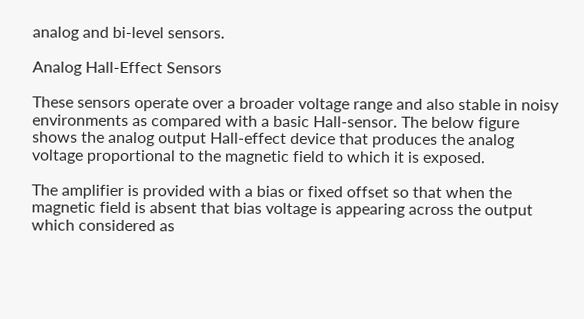analog and bi-level sensors.

Analog Hall-Effect Sensors

These sensors operate over a broader voltage range and also stable in noisy environments as compared with a basic Hall-sensor. The below figure shows the analog output Hall-effect device that produces the analog voltage proportional to the magnetic field to which it is exposed.

The amplifier is provided with a bias or fixed offset so that when the magnetic field is absent that bias voltage is appearing across the output which considered as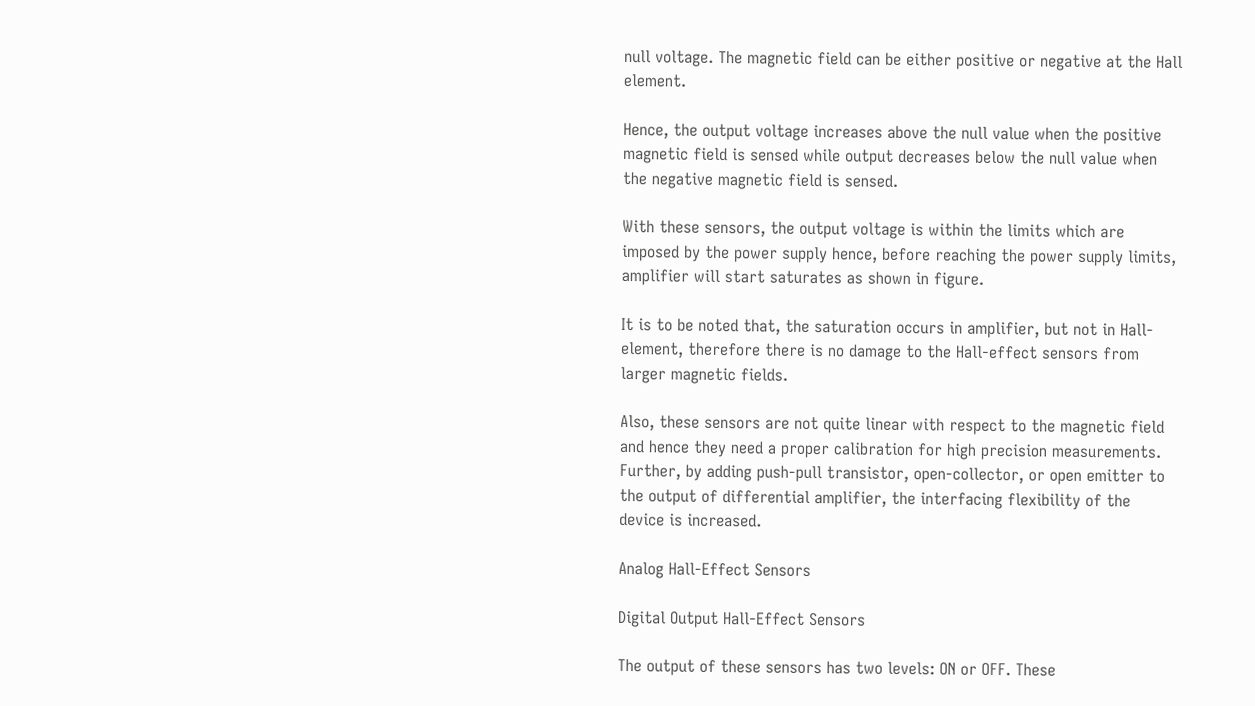null voltage. The magnetic field can be either positive or negative at the Hall element.

Hence, the output voltage increases above the null value when the positive magnetic field is sensed while output decreases below the null value when the negative magnetic field is sensed.

With these sensors, the output voltage is within the limits which are imposed by the power supply hence, before reaching the power supply limits, amplifier will start saturates as shown in figure.

It is to be noted that, the saturation occurs in amplifier, but not in Hall-element, therefore there is no damage to the Hall-effect sensors from larger magnetic fields.

Also, these sensors are not quite linear with respect to the magnetic field and hence they need a proper calibration for high precision measurements. Further, by adding push-pull transistor, open-collector, or open emitter to the output of differential amplifier, the interfacing flexibility of the device is increased.

Analog Hall-Effect Sensors

Digital Output Hall-Effect Sensors

The output of these sensors has two levels: ON or OFF. These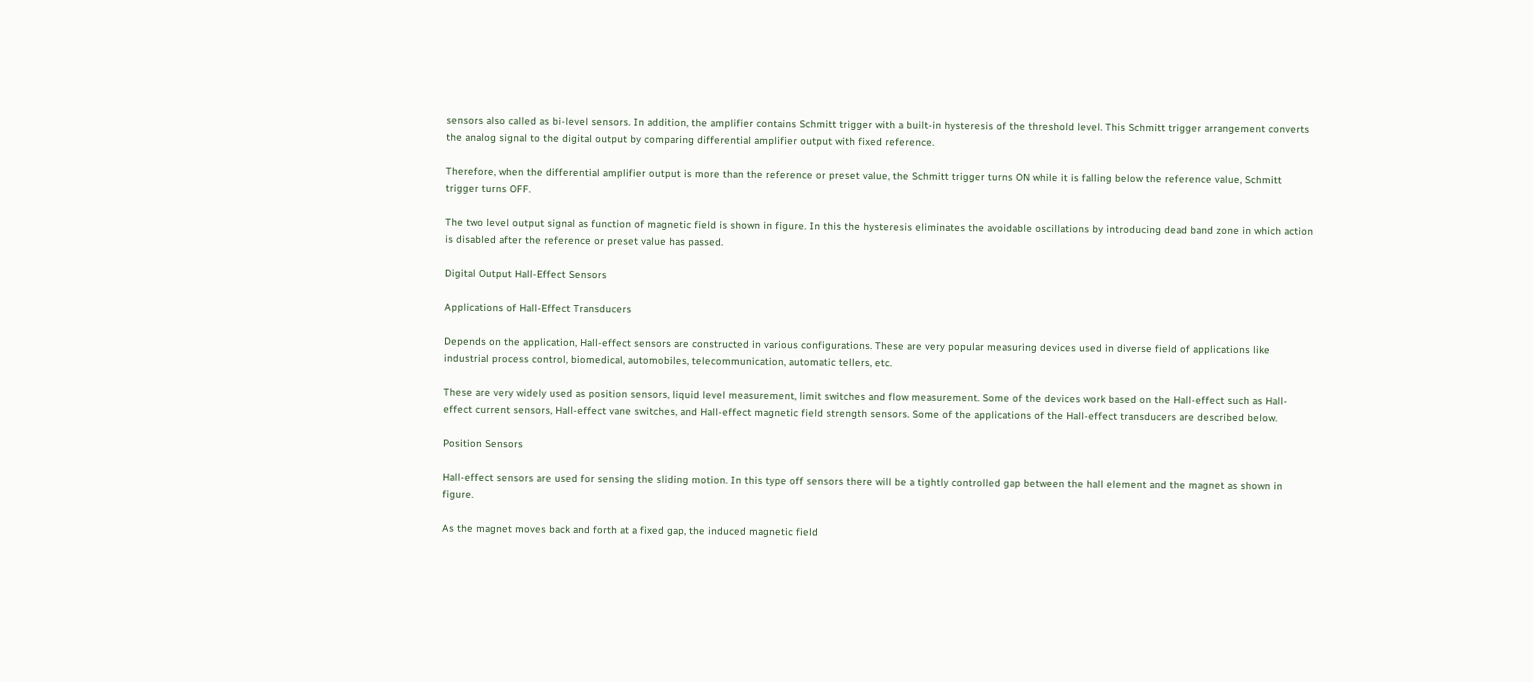sensors also called as bi-level sensors. In addition, the amplifier contains Schmitt trigger with a built-in hysteresis of the threshold level. This Schmitt trigger arrangement converts the analog signal to the digital output by comparing differential amplifier output with fixed reference.

Therefore, when the differential amplifier output is more than the reference or preset value, the Schmitt trigger turns ON while it is falling below the reference value, Schmitt trigger turns OFF.

The two level output signal as function of magnetic field is shown in figure. In this the hysteresis eliminates the avoidable oscillations by introducing dead band zone in which action is disabled after the reference or preset value has passed.

Digital Output Hall-Effect Sensors

Applications of Hall-Effect Transducers

Depends on the application, Hall-effect sensors are constructed in various configurations. These are very popular measuring devices used in diverse field of applications like industrial process control, biomedical, automobiles, telecommunication, automatic tellers, etc.

These are very widely used as position sensors, liquid level measurement, limit switches and flow measurement. Some of the devices work based on the Hall-effect such as Hall-effect current sensors, Hall-effect vane switches, and Hall-effect magnetic field strength sensors. Some of the applications of the Hall-effect transducers are described below.

Position Sensors

Hall-effect sensors are used for sensing the sliding motion. In this type off sensors there will be a tightly controlled gap between the hall element and the magnet as shown in figure.

As the magnet moves back and forth at a fixed gap, the induced magnetic field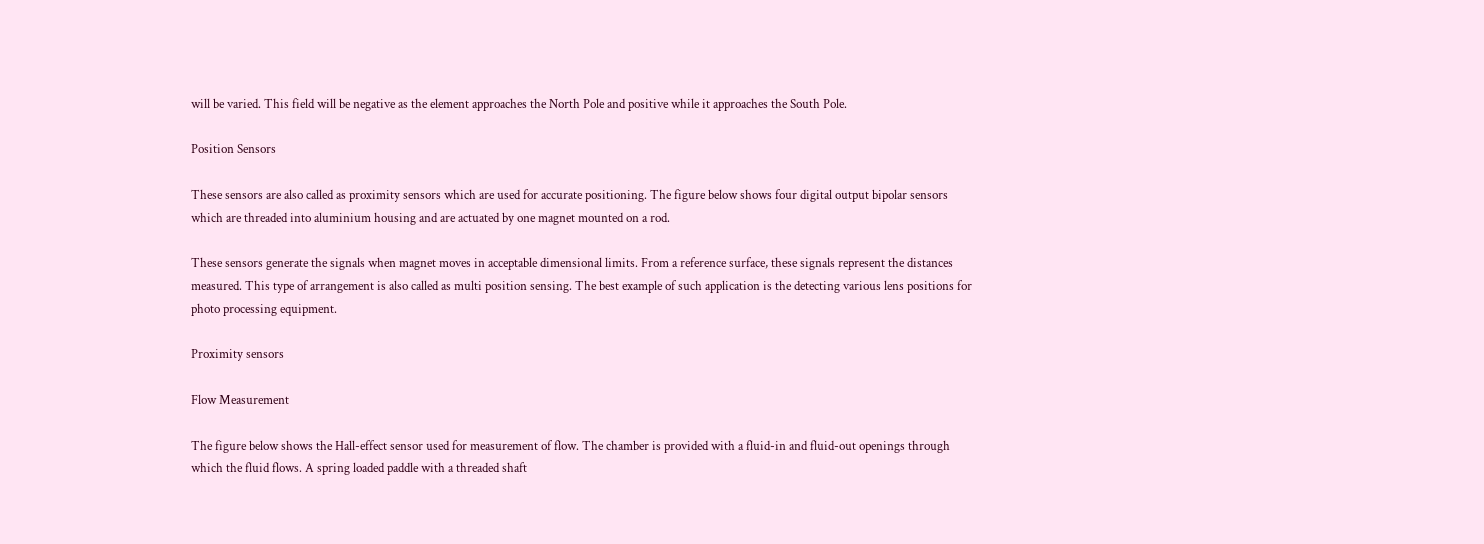will be varied. This field will be negative as the element approaches the North Pole and positive while it approaches the South Pole.

Position Sensors

These sensors are also called as proximity sensors which are used for accurate positioning. The figure below shows four digital output bipolar sensors which are threaded into aluminium housing and are actuated by one magnet mounted on a rod.

These sensors generate the signals when magnet moves in acceptable dimensional limits. From a reference surface, these signals represent the distances measured. This type of arrangement is also called as multi position sensing. The best example of such application is the detecting various lens positions for photo processing equipment.

Proximity sensors

Flow Measurement

The figure below shows the Hall-effect sensor used for measurement of flow. The chamber is provided with a fluid-in and fluid-out openings through which the fluid flows. A spring loaded paddle with a threaded shaft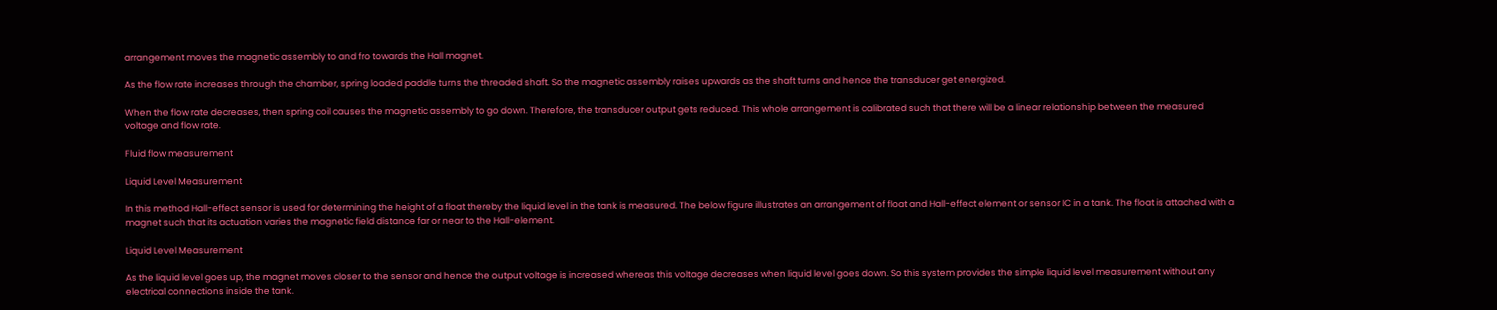arrangement moves the magnetic assembly to and fro towards the Hall magnet.

As the flow rate increases through the chamber, spring loaded paddle turns the threaded shaft. So the magnetic assembly raises upwards as the shaft turns and hence the transducer get energized.

When the flow rate decreases, then spring coil causes the magnetic assembly to go down. Therefore, the transducer output gets reduced. This whole arrangement is calibrated such that there will be a linear relationship between the measured voltage and flow rate.

Fluid flow measurement

Liquid Level Measurement

In this method Hall-effect sensor is used for determining the height of a float thereby the liquid level in the tank is measured. The below figure illustrates an arrangement of float and Hall-effect element or sensor IC in a tank. The float is attached with a magnet such that its actuation varies the magnetic field distance far or near to the Hall-element.

Liquid Level Measurement

As the liquid level goes up, the magnet moves closer to the sensor and hence the output voltage is increased whereas this voltage decreases when liquid level goes down. So this system provides the simple liquid level measurement without any electrical connections inside the tank.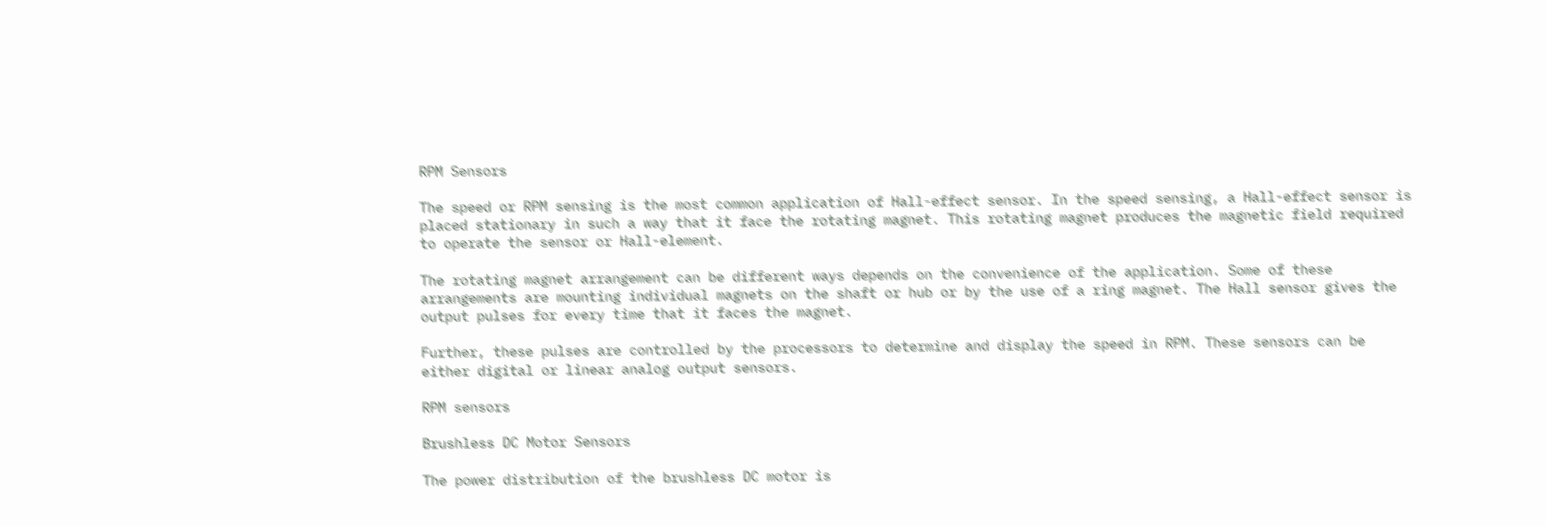RPM Sensors

The speed or RPM sensing is the most common application of Hall-effect sensor. In the speed sensing, a Hall-effect sensor is placed stationary in such a way that it face the rotating magnet. This rotating magnet produces the magnetic field required to operate the sensor or Hall-element.

The rotating magnet arrangement can be different ways depends on the convenience of the application. Some of these arrangements are mounting individual magnets on the shaft or hub or by the use of a ring magnet. The Hall sensor gives the output pulses for every time that it faces the magnet.

Further, these pulses are controlled by the processors to determine and display the speed in RPM. These sensors can be either digital or linear analog output sensors.

RPM sensors

Brushless DC Motor Sensors

The power distribution of the brushless DC motor is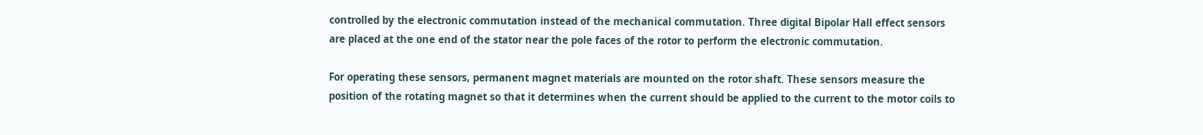controlled by the electronic commutation instead of the mechanical commutation. Three digital Bipolar Hall effect sensors are placed at the one end of the stator near the pole faces of the rotor to perform the electronic commutation.

For operating these sensors, permanent magnet materials are mounted on the rotor shaft. These sensors measure the position of the rotating magnet so that it determines when the current should be applied to the current to the motor coils to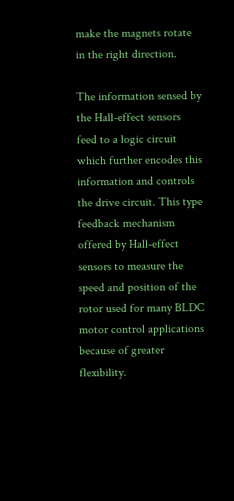make the magnets rotate in the right direction.

The information sensed by the Hall-effect sensors feed to a logic circuit which further encodes this information and controls the drive circuit. This type feedback mechanism offered by Hall-effect sensors to measure the speed and position of the rotor used for many BLDC motor control applications because of greater flexibility.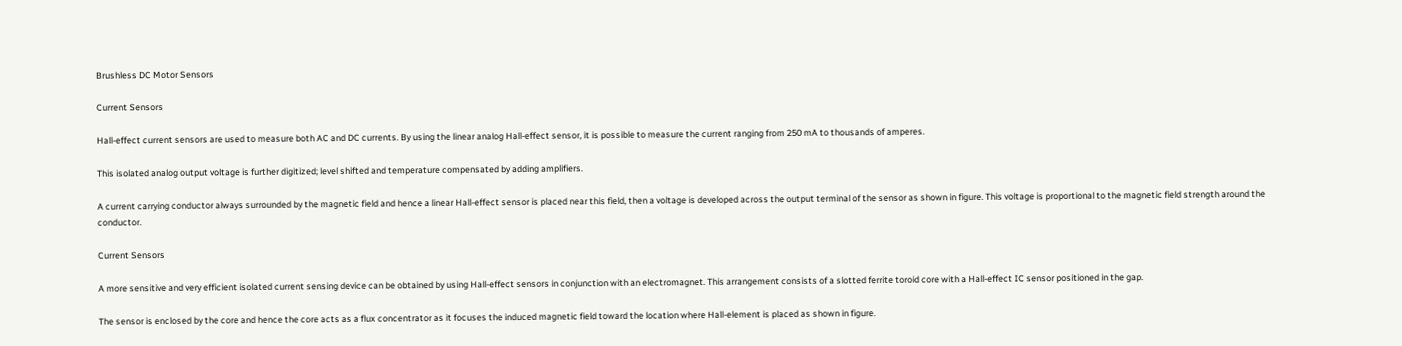Brushless DC Motor Sensors

Current Sensors

Hall-effect current sensors are used to measure both AC and DC currents. By using the linear analog Hall-effect sensor, it is possible to measure the current ranging from 250 mA to thousands of amperes.

This isolated analog output voltage is further digitized; level shifted and temperature compensated by adding amplifiers.

A current carrying conductor always surrounded by the magnetic field and hence a linear Hall-effect sensor is placed near this field, then a voltage is developed across the output terminal of the sensor as shown in figure. This voltage is proportional to the magnetic field strength around the conductor.

Current Sensors

A more sensitive and very efficient isolated current sensing device can be obtained by using Hall-effect sensors in conjunction with an electromagnet. This arrangement consists of a slotted ferrite toroid core with a Hall-effect IC sensor positioned in the gap.

The sensor is enclosed by the core and hence the core acts as a flux concentrator as it focuses the induced magnetic field toward the location where Hall-element is placed as shown in figure.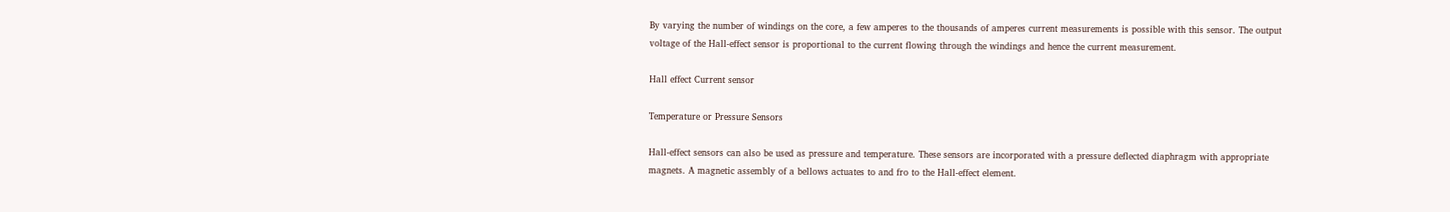By varying the number of windings on the core, a few amperes to the thousands of amperes current measurements is possible with this sensor. The output voltage of the Hall-effect sensor is proportional to the current flowing through the windings and hence the current measurement.

Hall effect Current sensor

Temperature or Pressure Sensors

Hall-effect sensors can also be used as pressure and temperature. These sensors are incorporated with a pressure deflected diaphragm with appropriate magnets. A magnetic assembly of a bellows actuates to and fro to the Hall-effect element.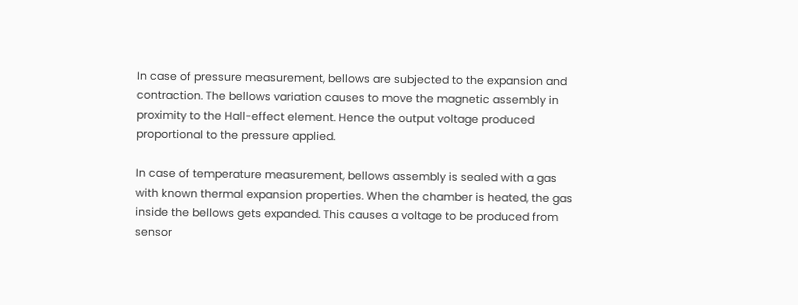In case of pressure measurement, bellows are subjected to the expansion and contraction. The bellows variation causes to move the magnetic assembly in proximity to the Hall-effect element. Hence the output voltage produced proportional to the pressure applied.

In case of temperature measurement, bellows assembly is sealed with a gas with known thermal expansion properties. When the chamber is heated, the gas inside the bellows gets expanded. This causes a voltage to be produced from sensor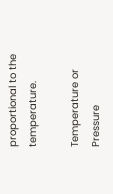proportional to the temperature.

Temperature or Pressure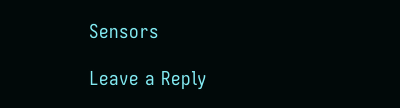Sensors

Leave a Reply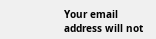Your email address will not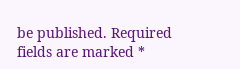be published. Required fields are marked *